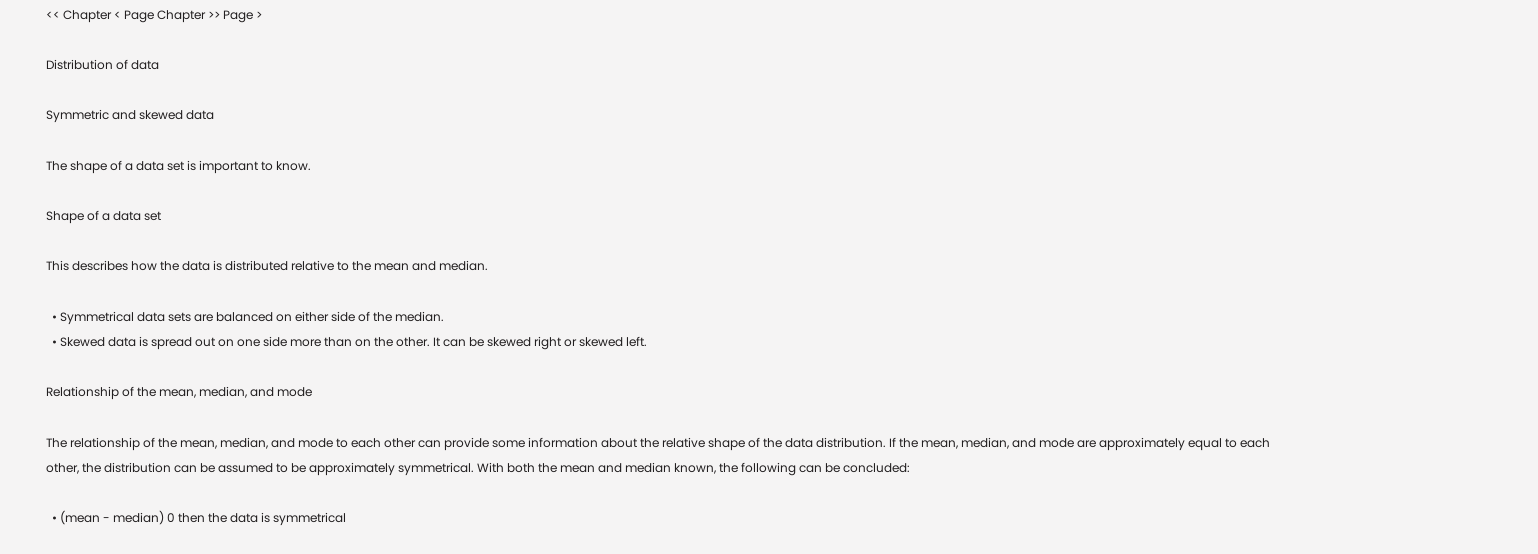<< Chapter < Page Chapter >> Page >

Distribution of data

Symmetric and skewed data

The shape of a data set is important to know.

Shape of a data set

This describes how the data is distributed relative to the mean and median.

  • Symmetrical data sets are balanced on either side of the median.
  • Skewed data is spread out on one side more than on the other. It can be skewed right or skewed left.

Relationship of the mean, median, and mode

The relationship of the mean, median, and mode to each other can provide some information about the relative shape of the data distribution. If the mean, median, and mode are approximately equal to each other, the distribution can be assumed to be approximately symmetrical. With both the mean and median known, the following can be concluded:

  • (mean - median) 0 then the data is symmetrical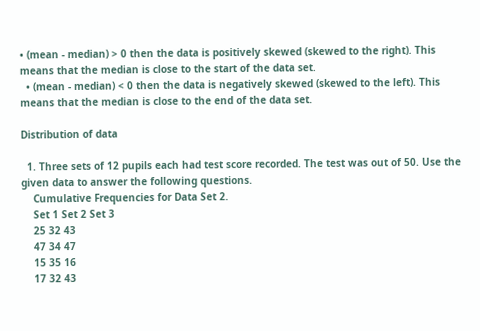• (mean - median) > 0 then the data is positively skewed (skewed to the right). This means that the median is close to the start of the data set.
  • (mean - median) < 0 then the data is negatively skewed (skewed to the left). This means that the median is close to the end of the data set.

Distribution of data

  1. Three sets of 12 pupils each had test score recorded. The test was out of 50. Use the given data to answer the following questions.
    Cumulative Frequencies for Data Set 2.
    Set 1 Set 2 Set 3
    25 32 43
    47 34 47
    15 35 16
    17 32 43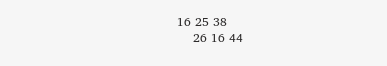16 25 38
    26 16 44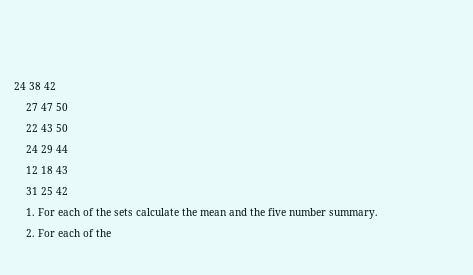24 38 42
    27 47 50
    22 43 50
    24 29 44
    12 18 43
    31 25 42
    1. For each of the sets calculate the mean and the five number summary.
    2. For each of the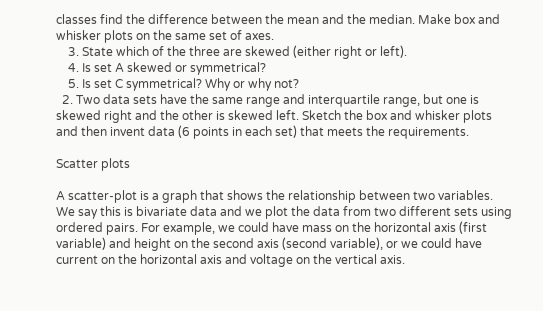classes find the difference between the mean and the median. Make box and whisker plots on the same set of axes.
    3. State which of the three are skewed (either right or left).
    4. Is set A skewed or symmetrical?
    5. Is set C symmetrical? Why or why not?
  2. Two data sets have the same range and interquartile range, but one is skewed right and the other is skewed left. Sketch the box and whisker plots and then invent data (6 points in each set) that meets the requirements.

Scatter plots

A scatter-plot is a graph that shows the relationship between two variables. We say this is bivariate data and we plot the data from two different sets using ordered pairs. For example, we could have mass on the horizontal axis (first variable) and height on the second axis (second variable), or we could have current on the horizontal axis and voltage on the vertical axis.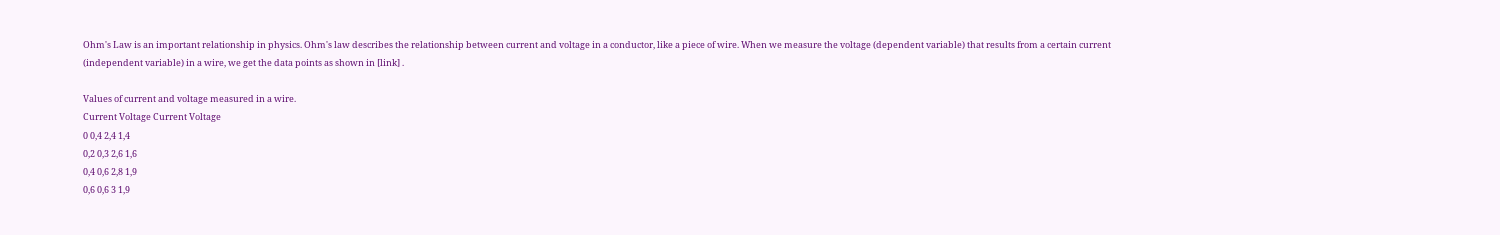Ohm's Law is an important relationship in physics. Ohm's law describes the relationship between current and voltage in a conductor, like a piece of wire. When we measure the voltage (dependent variable) that results from a certain current (independent variable) in a wire, we get the data points as shown in [link] .

Values of current and voltage measured in a wire.
Current Voltage Current Voltage
0 0,4 2,4 1,4
0,2 0,3 2,6 1,6
0,4 0,6 2,8 1,9
0,6 0,6 3 1,9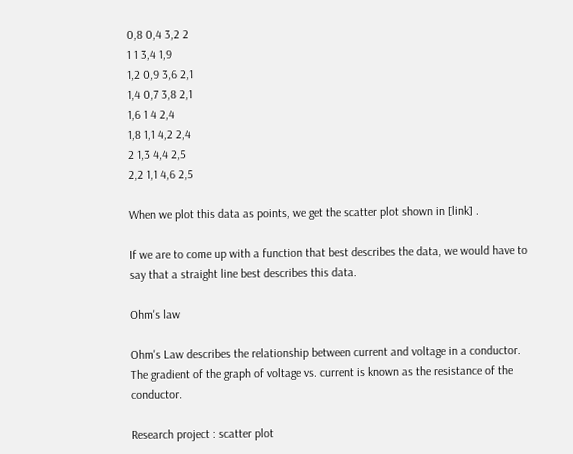0,8 0,4 3,2 2
1 1 3,4 1,9
1,2 0,9 3,6 2,1
1,4 0,7 3,8 2,1
1,6 1 4 2,4
1,8 1,1 4,2 2,4
2 1,3 4,4 2,5
2,2 1,1 4,6 2,5

When we plot this data as points, we get the scatter plot shown in [link] .

If we are to come up with a function that best describes the data, we would have to say that a straight line best describes this data.

Ohm's law

Ohm's Law describes the relationship between current and voltage in a conductor. The gradient of the graph of voltage vs. current is known as the resistance of the conductor.

Research project : scatter plot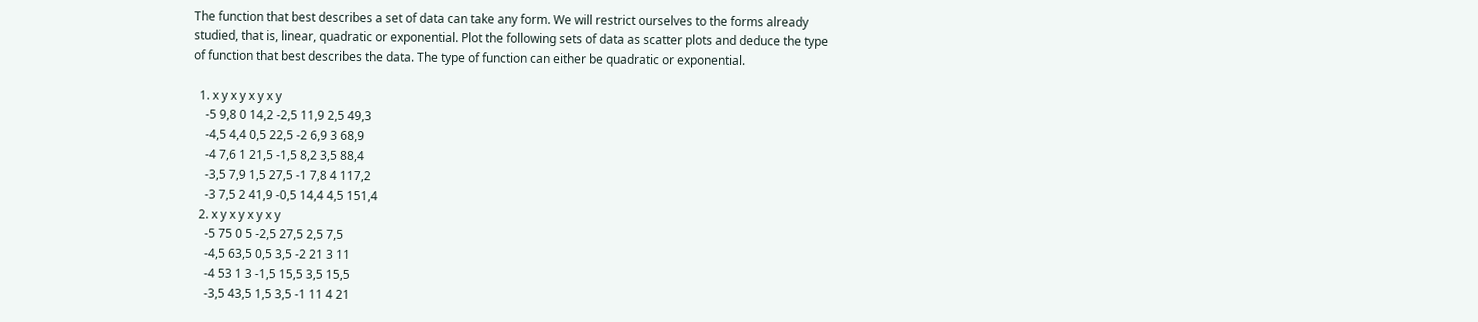The function that best describes a set of data can take any form. We will restrict ourselves to the forms already studied, that is, linear, quadratic or exponential. Plot the following sets of data as scatter plots and deduce the type of function that best describes the data. The type of function can either be quadratic or exponential.

  1. x y x y x y x y
    -5 9,8 0 14,2 -2,5 11,9 2,5 49,3
    -4,5 4,4 0,5 22,5 -2 6,9 3 68,9
    -4 7,6 1 21,5 -1,5 8,2 3,5 88,4
    -3,5 7,9 1,5 27,5 -1 7,8 4 117,2
    -3 7,5 2 41,9 -0,5 14,4 4,5 151,4
  2. x y x y x y x y
    -5 75 0 5 -2,5 27,5 2,5 7,5
    -4,5 63,5 0,5 3,5 -2 21 3 11
    -4 53 1 3 -1,5 15,5 3,5 15,5
    -3,5 43,5 1,5 3,5 -1 11 4 21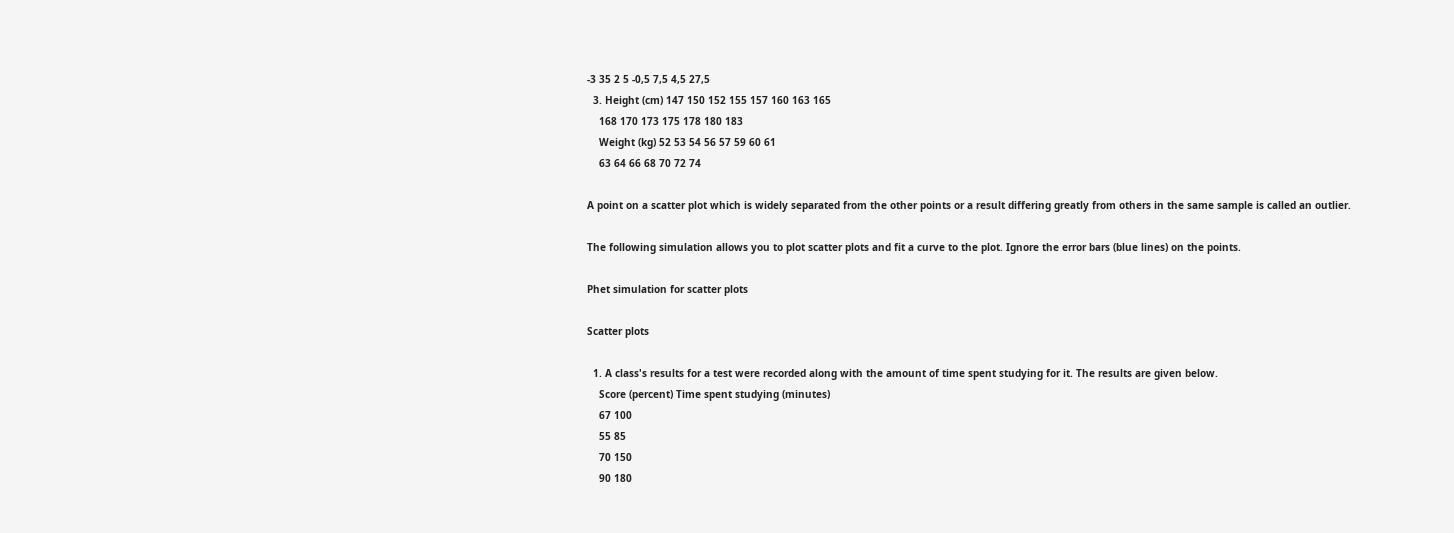-3 35 2 5 -0,5 7,5 4,5 27,5
  3. Height (cm) 147 150 152 155 157 160 163 165
    168 170 173 175 178 180 183
    Weight (kg) 52 53 54 56 57 59 60 61
    63 64 66 68 70 72 74

A point on a scatter plot which is widely separated from the other points or a result differing greatly from others in the same sample is called an outlier.

The following simulation allows you to plot scatter plots and fit a curve to the plot. Ignore the error bars (blue lines) on the points.

Phet simulation for scatter plots

Scatter plots

  1. A class's results for a test were recorded along with the amount of time spent studying for it. The results are given below.
    Score (percent) Time spent studying (minutes)
    67 100
    55 85
    70 150
    90 180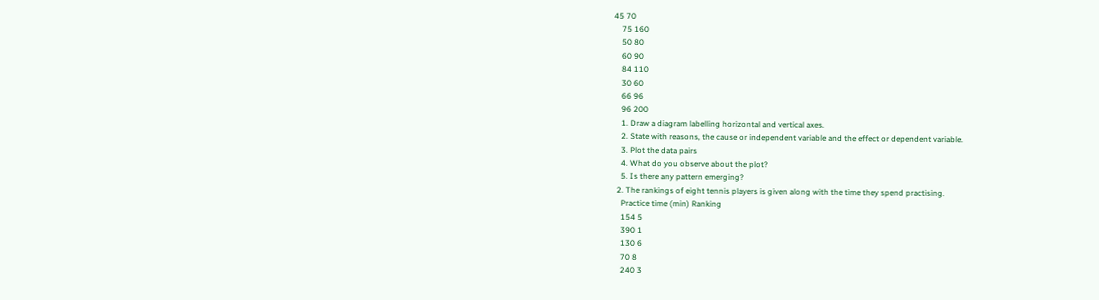45 70
    75 160
    50 80
    60 90
    84 110
    30 60
    66 96
    96 200
    1. Draw a diagram labelling horizontal and vertical axes.
    2. State with reasons, the cause or independent variable and the effect or dependent variable.
    3. Plot the data pairs
    4. What do you observe about the plot?
    5. Is there any pattern emerging?
  2. The rankings of eight tennis players is given along with the time they spend practising.
    Practice time (min) Ranking
    154 5
    390 1
    130 6
    70 8
    240 3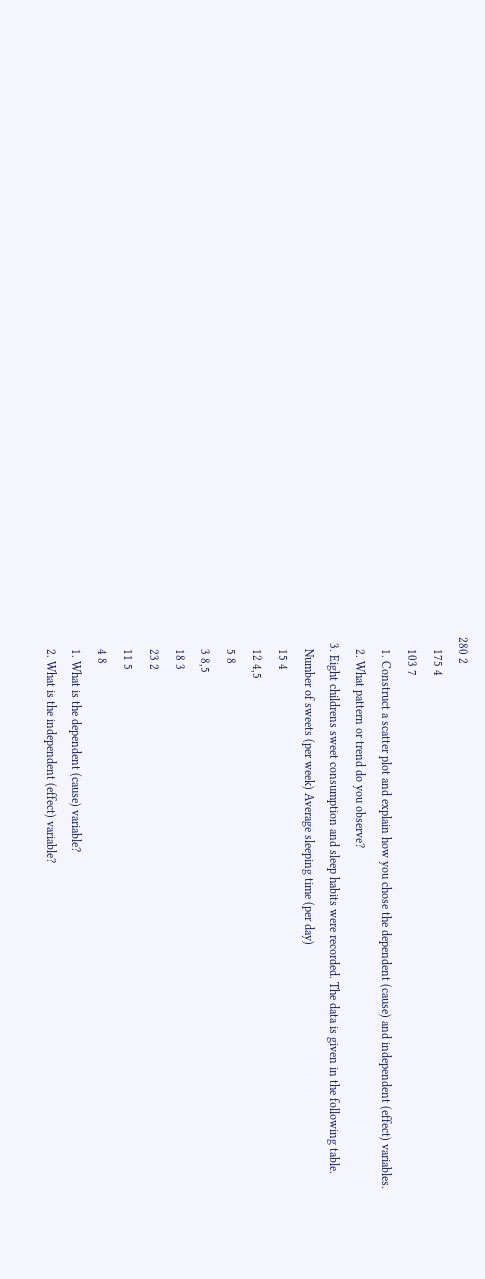280 2
    175 4
    103 7
    1. Construct a scatter plot and explain how you chose the dependent (cause) and independent (effect) variables.
    2. What pattern or trend do you observe?
  3. Eight childrens sweet consumption and sleep habits were recorded. The data is given in the following table.
    Number of sweets (per week) Average sleeping time (per day)
    15 4
    12 4,5
    5 8
    3 8,5
    18 3
    23 2
    11 5
    4 8
    1. What is the dependent (cause) variable?
    2. What is the independent (effect) variable?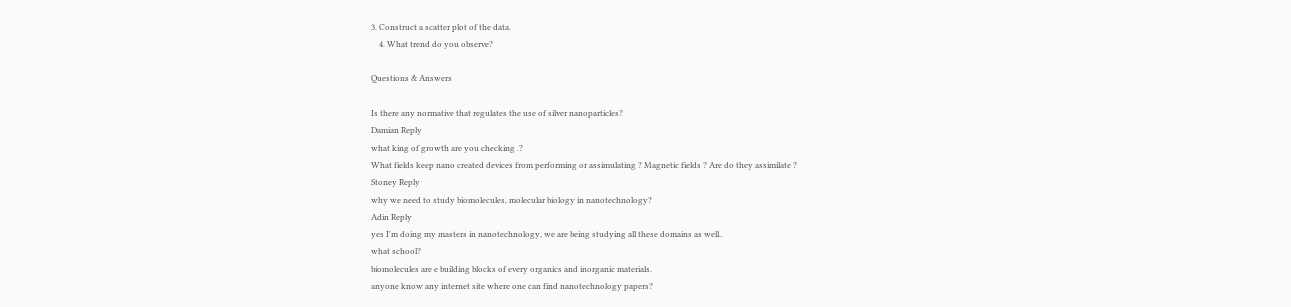3. Construct a scatter plot of the data.
    4. What trend do you observe?

Questions & Answers

Is there any normative that regulates the use of silver nanoparticles?
Damian Reply
what king of growth are you checking .?
What fields keep nano created devices from performing or assimulating ? Magnetic fields ? Are do they assimilate ?
Stoney Reply
why we need to study biomolecules, molecular biology in nanotechnology?
Adin Reply
yes I'm doing my masters in nanotechnology, we are being studying all these domains as well..
what school?
biomolecules are e building blocks of every organics and inorganic materials.
anyone know any internet site where one can find nanotechnology papers?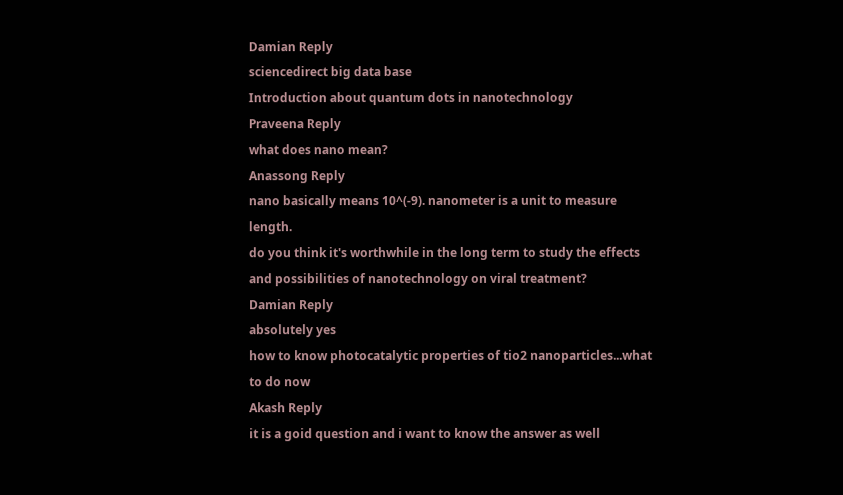Damian Reply
sciencedirect big data base
Introduction about quantum dots in nanotechnology
Praveena Reply
what does nano mean?
Anassong Reply
nano basically means 10^(-9). nanometer is a unit to measure length.
do you think it's worthwhile in the long term to study the effects and possibilities of nanotechnology on viral treatment?
Damian Reply
absolutely yes
how to know photocatalytic properties of tio2 nanoparticles...what to do now
Akash Reply
it is a goid question and i want to know the answer as well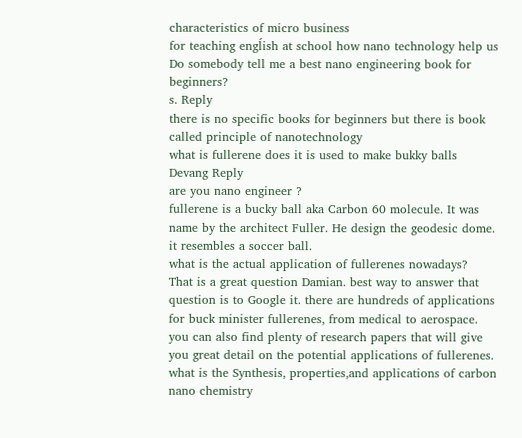characteristics of micro business
for teaching engĺish at school how nano technology help us
Do somebody tell me a best nano engineering book for beginners?
s. Reply
there is no specific books for beginners but there is book called principle of nanotechnology
what is fullerene does it is used to make bukky balls
Devang Reply
are you nano engineer ?
fullerene is a bucky ball aka Carbon 60 molecule. It was name by the architect Fuller. He design the geodesic dome. it resembles a soccer ball.
what is the actual application of fullerenes nowadays?
That is a great question Damian. best way to answer that question is to Google it. there are hundreds of applications for buck minister fullerenes, from medical to aerospace. you can also find plenty of research papers that will give you great detail on the potential applications of fullerenes.
what is the Synthesis, properties,and applications of carbon nano chemistry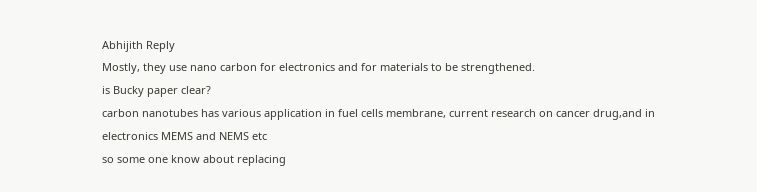Abhijith Reply
Mostly, they use nano carbon for electronics and for materials to be strengthened.
is Bucky paper clear?
carbon nanotubes has various application in fuel cells membrane, current research on cancer drug,and in electronics MEMS and NEMS etc
so some one know about replacing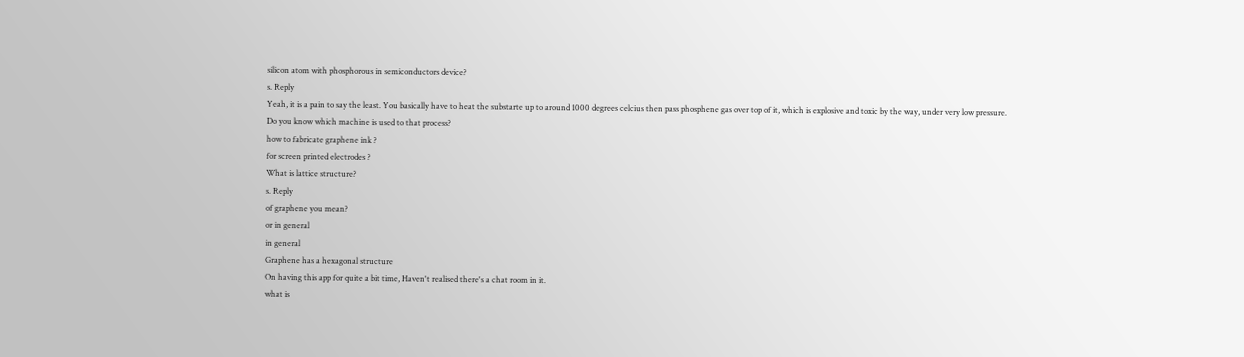silicon atom with phosphorous in semiconductors device?
s. Reply
Yeah, it is a pain to say the least. You basically have to heat the substarte up to around 1000 degrees celcius then pass phosphene gas over top of it, which is explosive and toxic by the way, under very low pressure.
Do you know which machine is used to that process?
how to fabricate graphene ink ?
for screen printed electrodes ?
What is lattice structure?
s. Reply
of graphene you mean?
or in general
in general
Graphene has a hexagonal structure
On having this app for quite a bit time, Haven't realised there's a chat room in it.
what is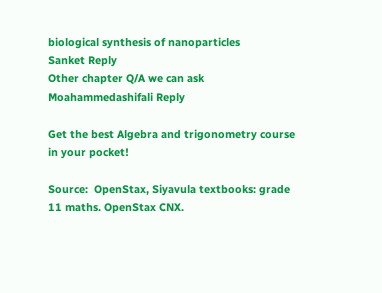biological synthesis of nanoparticles
Sanket Reply
Other chapter Q/A we can ask
Moahammedashifali Reply

Get the best Algebra and trigonometry course in your pocket!

Source:  OpenStax, Siyavula textbooks: grade 11 maths. OpenStax CNX.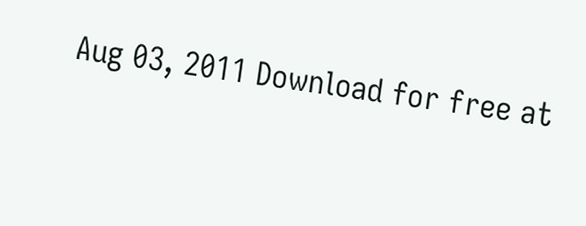Aug 03, 2011 Download for free at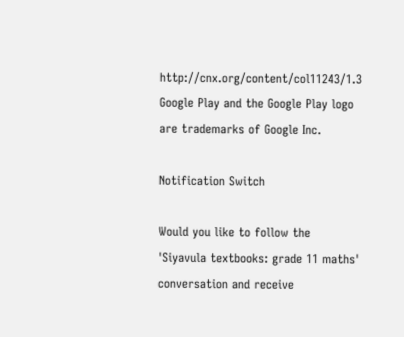http://cnx.org/content/col11243/1.3
Google Play and the Google Play logo are trademarks of Google Inc.

Notification Switch

Would you like to follow the 'Siyavula textbooks: grade 11 maths' conversation and receive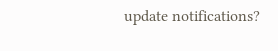update notifications?